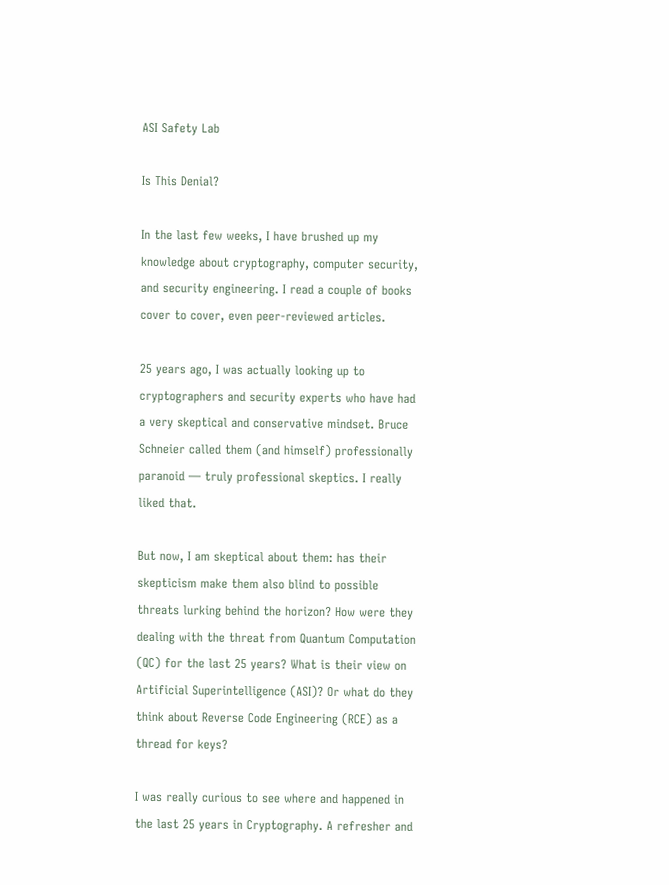ASI Safety Lab

Is This Denial?

In the last few weeks, I have brushed up my knowledge about cryptography, computer security, and security engineering. I read a couple of books cover to cover, even peer-reviewed articles.

25 years ago, I was actually looking up to cryptographers and security experts who have had a very skeptical and conservative mindset. Bruce Schneier called them (and himself) professionally paranoid — truly professional skeptics. I really liked that.

But now, I am skeptical about them: has their skepticism make them also blind to possible threats lurking behind the horizon? How were they dealing with the threat from Quantum Computation (QC) for the last 25 years? What is their view on Artificial Superintelligence (ASI)? Or what do they think about Reverse Code Engineering (RCE) as a thread for keys?

I was really curious to see where and happened in the last 25 years in Cryptography. A refresher and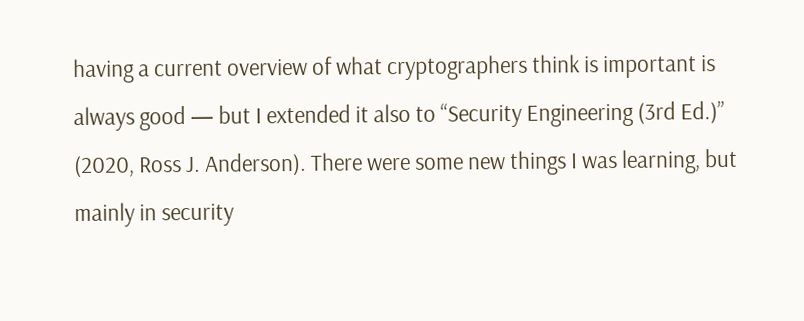having a current overview of what cryptographers think is important is always good — but I extended it also to “Security Engineering (3rd Ed.)” (2020, Ross J. Anderson). There were some new things I was learning, but mainly in security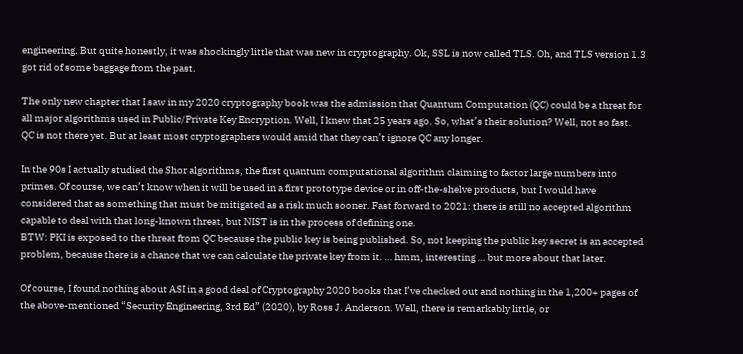engineering. But quite honestly, it was shockingly little that was new in cryptography. Ok, SSL is now called TLS. Oh, and TLS version 1.3 got rid of some baggage from the past.

The only new chapter that I saw in my 2020 cryptography book was the admission that Quantum Computation (QC) could be a threat for all major algorithms used in Public/Private Key Encryption. Well, I knew that 25 years ago. So, what’s their solution? Well, not so fast. QC is not there yet. But at least most cryptographers would amid that they can’t ignore QC any longer.

In the 90s I actually studied the Shor algorithms, the first quantum computational algorithm claiming to factor large numbers into primes. Of course, we can’t know when it will be used in a first prototype device or in off-the-shelve products, but I would have considered that as something that must be mitigated as a risk much sooner. Fast forward to 2021: there is still no accepted algorithm capable to deal with that long-known threat, but NIST is in the process of defining one.
BTW: PKI is exposed to the threat from QC because the public key is being published. So, not keeping the public key secret is an accepted problem, because there is a chance that we can calculate the private key from it. … hmm, interesting … but more about that later.

Of course, I found nothing about ASI in a good deal of Cryptography 2020 books that I’ve checked out and nothing in the 1,200+ pages of the above-mentioned “Security Engineering, 3rd Ed” (2020), by Ross J. Anderson. Well, there is remarkably little, or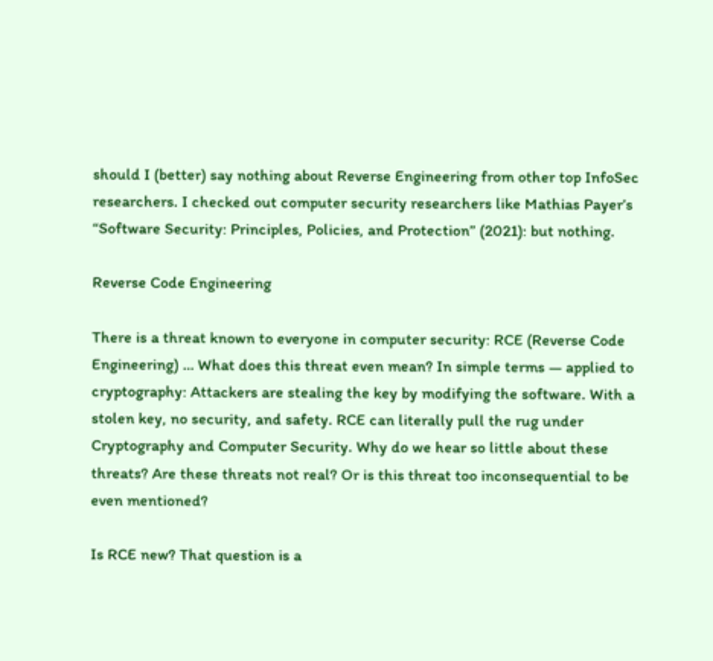should I (better) say nothing about Reverse Engineering from other top InfoSec researchers. I checked out computer security researchers like Mathias Payer’s “Software Security: Principles, Policies, and Protection” (2021): but nothing.

Reverse Code Engineering

There is a threat known to everyone in computer security: RCE (Reverse Code Engineering) … What does this threat even mean? In simple terms — applied to cryptography: Attackers are stealing the key by modifying the software. With a stolen key, no security, and safety. RCE can literally pull the rug under Cryptography and Computer Security. Why do we hear so little about these threats? Are these threats not real? Or is this threat too inconsequential to be even mentioned?

Is RCE new? That question is a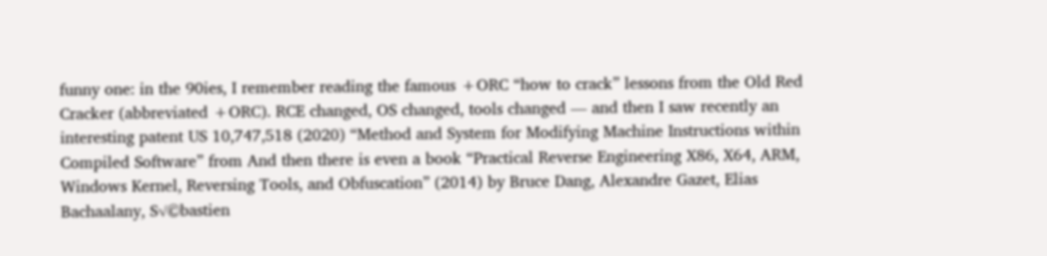funny one: in the 90ies, I remember reading the famous +ORC “how to crack” lessons from the Old Red Cracker (abbreviated +ORC). RCE changed, OS changed, tools changed — and then I saw recently an interesting patent US 10,747,518 (2020) “Method and System for Modifying Machine Instructions within Compiled Software” from And then there is even a book “Practical Reverse Engineering X86, X64, ARM, Windows Kernel, Reversing Tools, and Obfuscation” (2014) by Bruce Dang, Alexandre Gazet, Elias Bachaalany, S√©bastien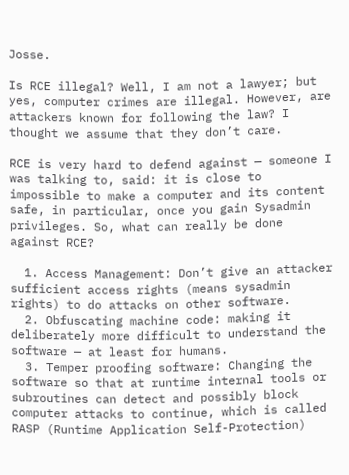Josse.

Is RCE illegal? Well, I am not a lawyer; but yes, computer crimes are illegal. However, are attackers known for following the law? I thought we assume that they don’t care.

RCE is very hard to defend against — someone I was talking to, said: it is close to impossible to make a computer and its content safe, in particular, once you gain Sysadmin privileges. So, what can really be done against RCE?

  1. Access Management: Don’t give an attacker sufficient access rights (means sysadmin rights) to do attacks on other software.
  2. Obfuscating machine code: making it deliberately more difficult to understand the software — at least for humans.
  3. Temper proofing software: Changing the software so that at runtime internal tools or subroutines can detect and possibly block computer attacks to continue, which is called RASP (Runtime Application Self-Protection)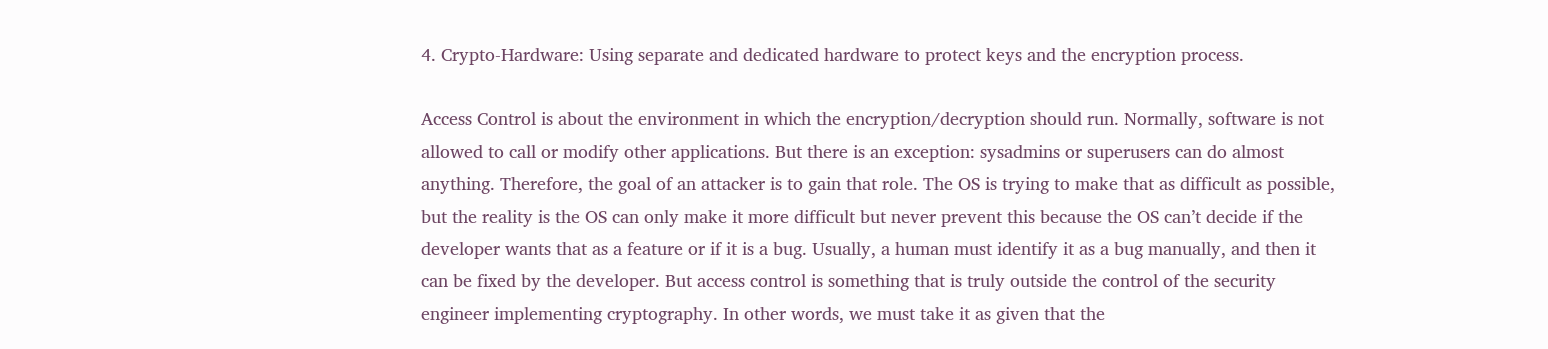4. Crypto-Hardware: Using separate and dedicated hardware to protect keys and the encryption process.

Access Control is about the environment in which the encryption/decryption should run. Normally, software is not allowed to call or modify other applications. But there is an exception: sysadmins or superusers can do almost anything. Therefore, the goal of an attacker is to gain that role. The OS is trying to make that as difficult as possible, but the reality is the OS can only make it more difficult but never prevent this because the OS can’t decide if the developer wants that as a feature or if it is a bug. Usually, a human must identify it as a bug manually, and then it can be fixed by the developer. But access control is something that is truly outside the control of the security engineer implementing cryptography. In other words, we must take it as given that the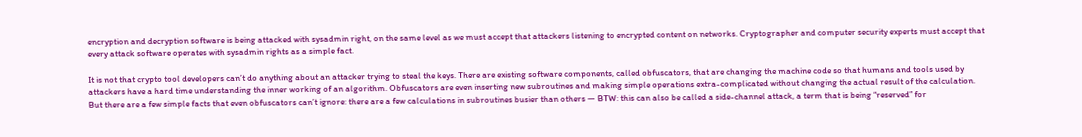encryption and decryption software is being attacked with sysadmin right, on the same level as we must accept that attackers listening to encrypted content on networks. Cryptographer and computer security experts must accept that every attack software operates with sysadmin rights as a simple fact.

It is not that crypto tool developers can’t do anything about an attacker trying to steal the keys. There are existing software components, called obfuscators, that are changing the machine code so that humans and tools used by attackers have a hard time understanding the inner working of an algorithm. Obfuscators are even inserting new subroutines and making simple operations extra-complicated without changing the actual result of the calculation. But there are a few simple facts that even obfuscators can’t ignore: there are a few calculations in subroutines busier than others — BTW: this can also be called a side-channel attack, a term that is being “reserved” for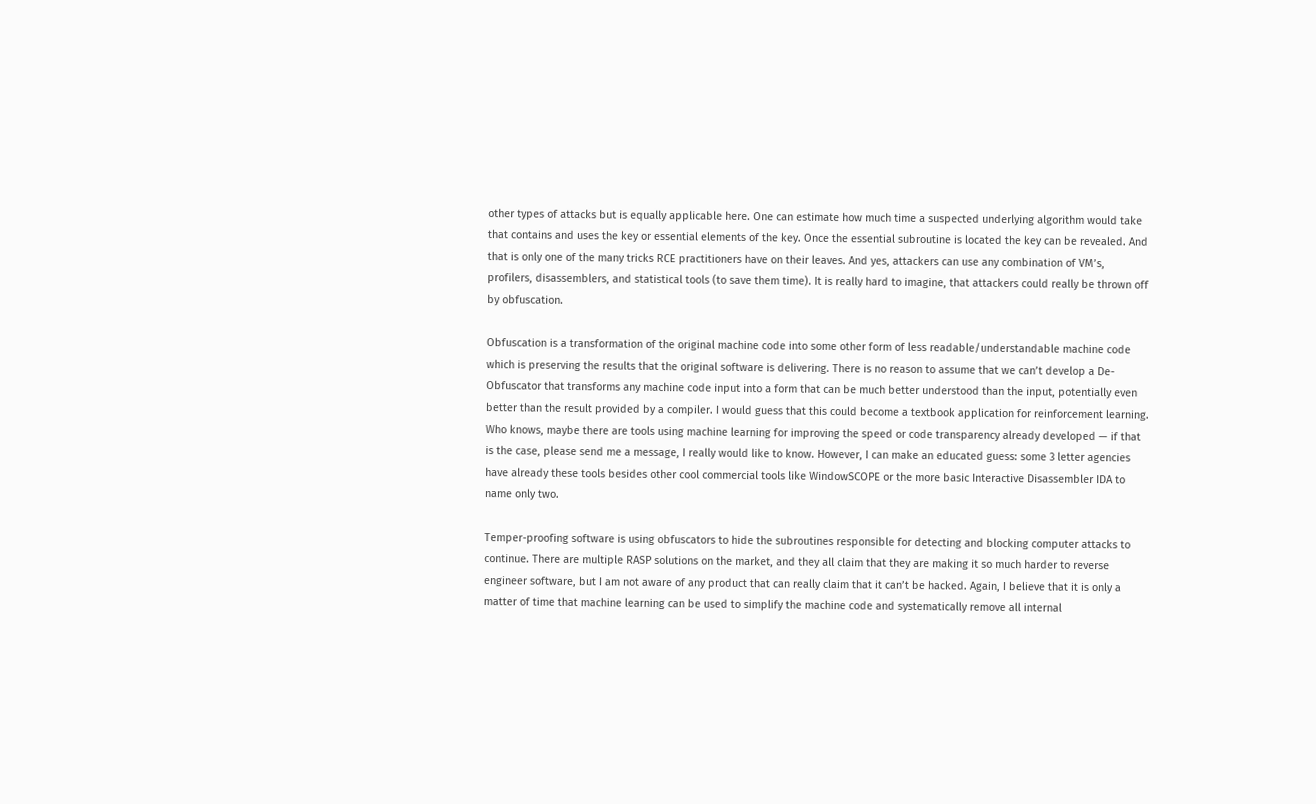other types of attacks but is equally applicable here. One can estimate how much time a suspected underlying algorithm would take that contains and uses the key or essential elements of the key. Once the essential subroutine is located the key can be revealed. And that is only one of the many tricks RCE practitioners have on their leaves. And yes, attackers can use any combination of VM’s, profilers, disassemblers, and statistical tools (to save them time). It is really hard to imagine, that attackers could really be thrown off by obfuscation.

Obfuscation is a transformation of the original machine code into some other form of less readable/understandable machine code which is preserving the results that the original software is delivering. There is no reason to assume that we can’t develop a De-Obfuscator that transforms any machine code input into a form that can be much better understood than the input, potentially even better than the result provided by a compiler. I would guess that this could become a textbook application for reinforcement learning. Who knows, maybe there are tools using machine learning for improving the speed or code transparency already developed — if that is the case, please send me a message, I really would like to know. However, I can make an educated guess: some 3 letter agencies have already these tools besides other cool commercial tools like WindowSCOPE or the more basic Interactive Disassembler IDA to name only two.

Temper-proofing software is using obfuscators to hide the subroutines responsible for detecting and blocking computer attacks to continue. There are multiple RASP solutions on the market, and they all claim that they are making it so much harder to reverse engineer software, but I am not aware of any product that can really claim that it can’t be hacked. Again, I believe that it is only a matter of time that machine learning can be used to simplify the machine code and systematically remove all internal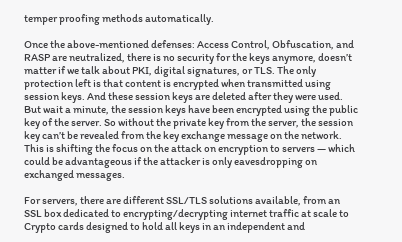temper proofing methods automatically.

Once the above-mentioned defenses: Access Control, Obfuscation, and RASP are neutralized, there is no security for the keys anymore, doesn’t matter if we talk about PKI, digital signatures, or TLS. The only protection left is that content is encrypted when transmitted using session keys. And these session keys are deleted after they were used. But wait a minute, the session keys have been encrypted using the public key of the server. So without the private key from the server, the session key can’t be revealed from the key exchange message on the network. This is shifting the focus on the attack on encryption to servers — which could be advantageous if the attacker is only eavesdropping on exchanged messages.

For servers, there are different SSL/TLS solutions available, from an SSL box dedicated to encrypting/decrypting internet traffic at scale to Crypto cards designed to hold all keys in an independent and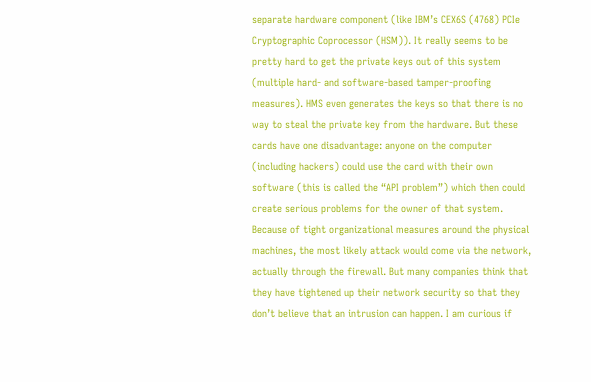separate hardware component (like IBM’s CEX6S (4768) PCIe Cryptographic Coprocessor (HSM)). It really seems to be pretty hard to get the private keys out of this system (multiple hard- and software-based tamper-proofing measures). HMS even generates the keys so that there is no way to steal the private key from the hardware. But these cards have one disadvantage: anyone on the computer (including hackers) could use the card with their own software (this is called the “API problem”) which then could create serious problems for the owner of that system. Because of tight organizational measures around the physical machines, the most likely attack would come via the network, actually through the firewall. But many companies think that they have tightened up their network security so that they don’t believe that an intrusion can happen. I am curious if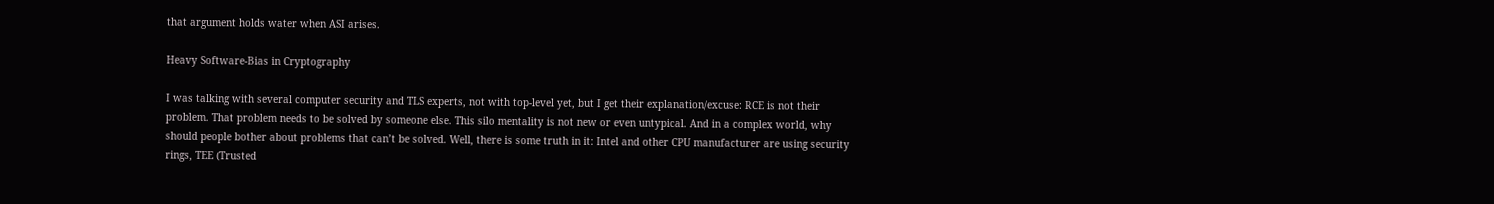that argument holds water when ASI arises.

Heavy Software-Bias in Cryptography

I was talking with several computer security and TLS experts, not with top-level yet, but I get their explanation/excuse: RCE is not their problem. That problem needs to be solved by someone else. This silo mentality is not new or even untypical. And in a complex world, why should people bother about problems that can’t be solved. Well, there is some truth in it: Intel and other CPU manufacturer are using security rings, TEE (Trusted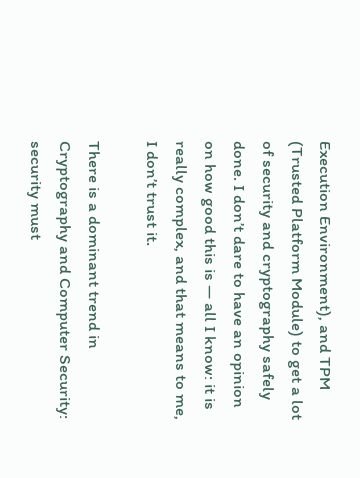Execution Environment), and TPM (Trusted Platform Module) to get a lot of security and cryptography safely done. I don’t dare to have an opinion on how good this is — all I know: it is really complex, and that means to me, I don’t trust it.

There is a dominant trend in Cryptography and Computer Security: security must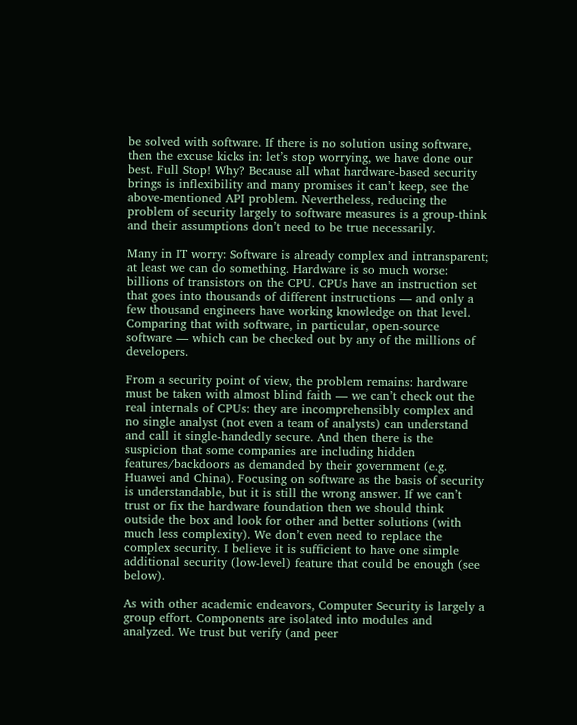be solved with software. If there is no solution using software, then the excuse kicks in: let’s stop worrying, we have done our best. Full Stop! Why? Because all what hardware-based security brings is inflexibility and many promises it can’t keep, see the above-mentioned API problem. Nevertheless, reducing the problem of security largely to software measures is a group-think and their assumptions don’t need to be true necessarily.

Many in IT worry: Software is already complex and intransparent; at least we can do something. Hardware is so much worse: billions of transistors on the CPU. CPUs have an instruction set that goes into thousands of different instructions — and only a few thousand engineers have working knowledge on that level. Comparing that with software, in particular, open-source software — which can be checked out by any of the millions of developers.

From a security point of view, the problem remains: hardware must be taken with almost blind faith — we can’t check out the real internals of CPUs: they are incomprehensibly complex and no single analyst (not even a team of analysts) can understand and call it single-handedly secure. And then there is the suspicion that some companies are including hidden features/backdoors as demanded by their government (e.g. Huawei and China). Focusing on software as the basis of security is understandable, but it is still the wrong answer. If we can’t trust or fix the hardware foundation then we should think outside the box and look for other and better solutions (with much less complexity). We don’t even need to replace the complex security. I believe it is sufficient to have one simple additional security (low-level) feature that could be enough (see below).

As with other academic endeavors, Computer Security is largely a group effort. Components are isolated into modules and analyzed. We trust but verify (and peer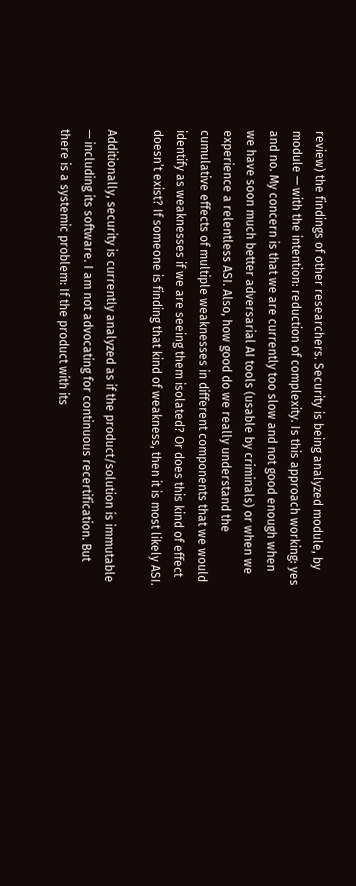review) the findings of other researchers. Security is being analyzed module, by module — with the intention: reduction of complexity. Is this approach working: yes and no. My concern is that we are currently too slow and not good enough when we have soon much better adversarial AI tools (usable by criminals) or when we experience a relentless ASI. Also, how good do we really understand the cumulative effects of multiple weaknesses in different components that we would identify as weaknesses if we are seeing them isolated? Or does this kind of effect doesn’t exist? If someone is finding that kind of weakness, then it is most likely ASI.

Additionally, security is currently analyzed as if the product/solution is immutable — including its software. I am not advocating for continuous recertification. But there is a systemic problem: If the product with its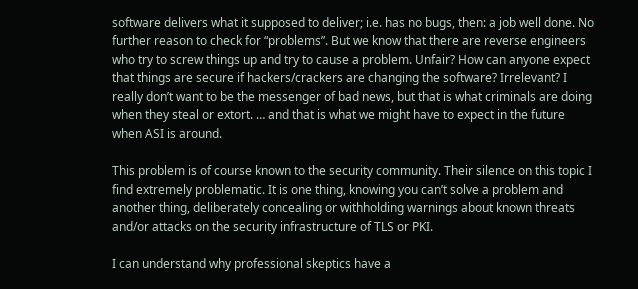software delivers what it supposed to deliver; i.e. has no bugs, then: a job well done. No further reason to check for “problems”. But we know that there are reverse engineers who try to screw things up and try to cause a problem. Unfair? How can anyone expect that things are secure if hackers/crackers are changing the software? Irrelevant? I really don’t want to be the messenger of bad news, but that is what criminals are doing when they steal or extort. … and that is what we might have to expect in the future when ASI is around.

This problem is of course known to the security community. Their silence on this topic I find extremely problematic. It is one thing, knowing you can’t solve a problem and another thing, deliberately concealing or withholding warnings about known threats and/or attacks on the security infrastructure of TLS or PKI.

I can understand why professional skeptics have a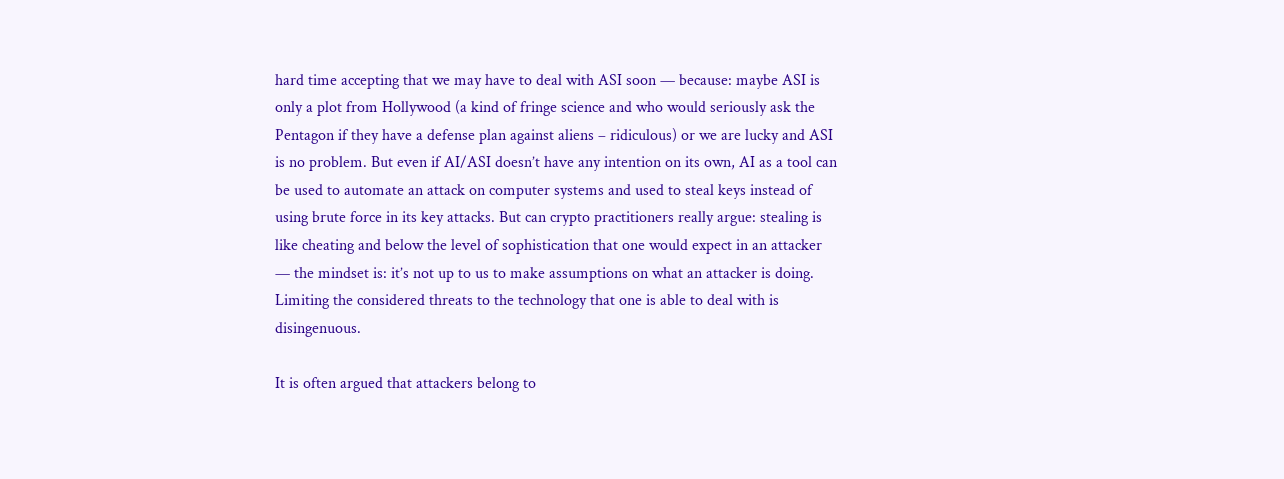hard time accepting that we may have to deal with ASI soon — because: maybe ASI is only a plot from Hollywood (a kind of fringe science and who would seriously ask the Pentagon if they have a defense plan against aliens – ridiculous) or we are lucky and ASI is no problem. But even if AI/ASI doesn’t have any intention on its own, AI as a tool can be used to automate an attack on computer systems and used to steal keys instead of using brute force in its key attacks. But can crypto practitioners really argue: stealing is like cheating and below the level of sophistication that one would expect in an attacker — the mindset is: it’s not up to us to make assumptions on what an attacker is doing. Limiting the considered threats to the technology that one is able to deal with is disingenuous.

It is often argued that attackers belong to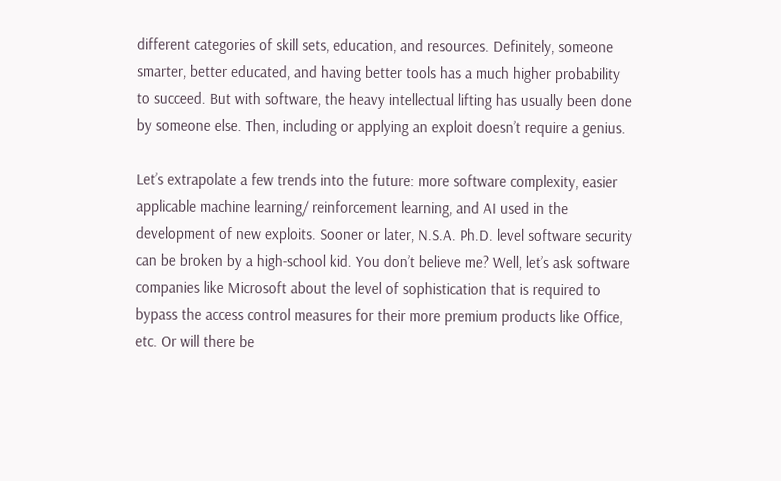different categories of skill sets, education, and resources. Definitely, someone smarter, better educated, and having better tools has a much higher probability to succeed. But with software, the heavy intellectual lifting has usually been done by someone else. Then, including or applying an exploit doesn’t require a genius.

Let’s extrapolate a few trends into the future: more software complexity, easier applicable machine learning/ reinforcement learning, and AI used in the development of new exploits. Sooner or later, N.S.A. Ph.D. level software security can be broken by a high-school kid. You don’t believe me? Well, let’s ask software companies like Microsoft about the level of sophistication that is required to bypass the access control measures for their more premium products like Office, etc. Or will there be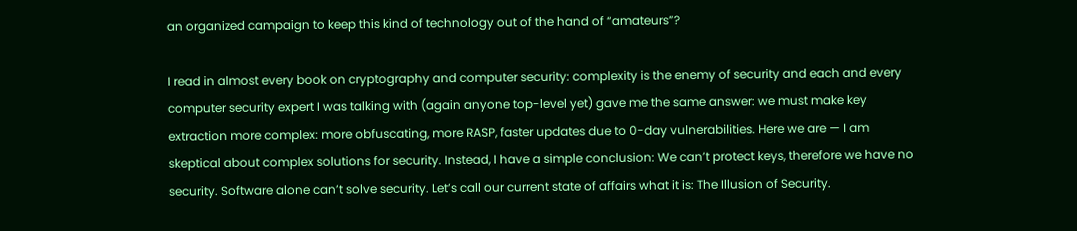an organized campaign to keep this kind of technology out of the hand of “amateurs”?

I read in almost every book on cryptography and computer security: complexity is the enemy of security and each and every computer security expert I was talking with (again anyone top-level yet) gave me the same answer: we must make key extraction more complex: more obfuscating, more RASP, faster updates due to 0-day vulnerabilities. Here we are — I am skeptical about complex solutions for security. Instead, I have a simple conclusion: We can’t protect keys, therefore we have no security. Software alone can’t solve security. Let’s call our current state of affairs what it is: The Illusion of Security.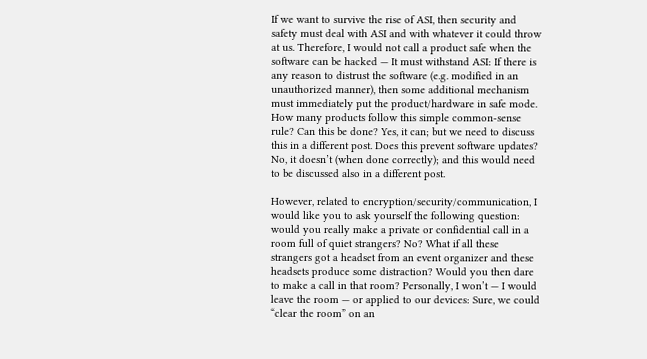If we want to survive the rise of ASI, then security and safety must deal with ASI and with whatever it could throw at us. Therefore, I would not call a product safe when the software can be hacked — It must withstand ASI: If there is any reason to distrust the software (e.g. modified in an unauthorized manner), then some additional mechanism must immediately put the product/hardware in safe mode. How many products follow this simple common-sense rule? Can this be done? Yes, it can; but we need to discuss this in a different post. Does this prevent software updates? No, it doesn’t (when done correctly); and this would need to be discussed also in a different post.

However, related to encryption/security/communication, I would like you to ask yourself the following question: would you really make a private or confidential call in a room full of quiet strangers? No? What if all these strangers got a headset from an event organizer and these headsets produce some distraction? Would you then dare to make a call in that room? Personally, I won’t — I would leave the room — or applied to our devices: Sure, we could “clear the room” on an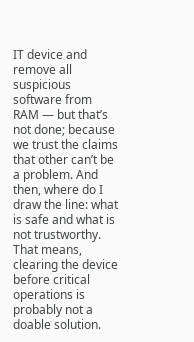IT device and remove all suspicious software from RAM — but that’s not done; because we trust the claims that other can’t be a problem. And then, where do I draw the line: what is safe and what is not trustworthy. That means, clearing the device before critical operations is probably not a doable solution.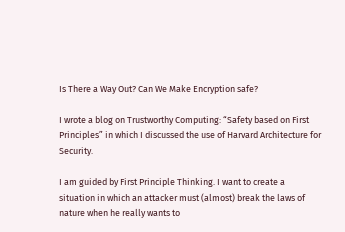Is There a Way Out? Can We Make Encryption safe?

I wrote a blog on Trustworthy Computing: “Safety based on First Principles” in which I discussed the use of Harvard Architecture for Security.

I am guided by First Principle Thinking. I want to create a situation in which an attacker must (almost) break the laws of nature when he really wants to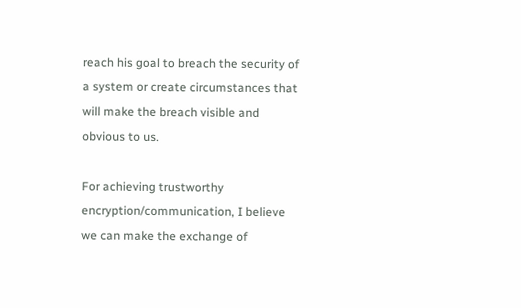reach his goal to breach the security of a system or create circumstances that will make the breach visible and obvious to us.

For achieving trustworthy encryption/communication, I believe we can make the exchange of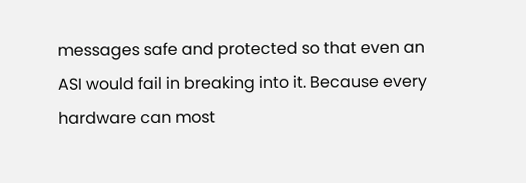messages safe and protected so that even an ASI would fail in breaking into it. Because every hardware can most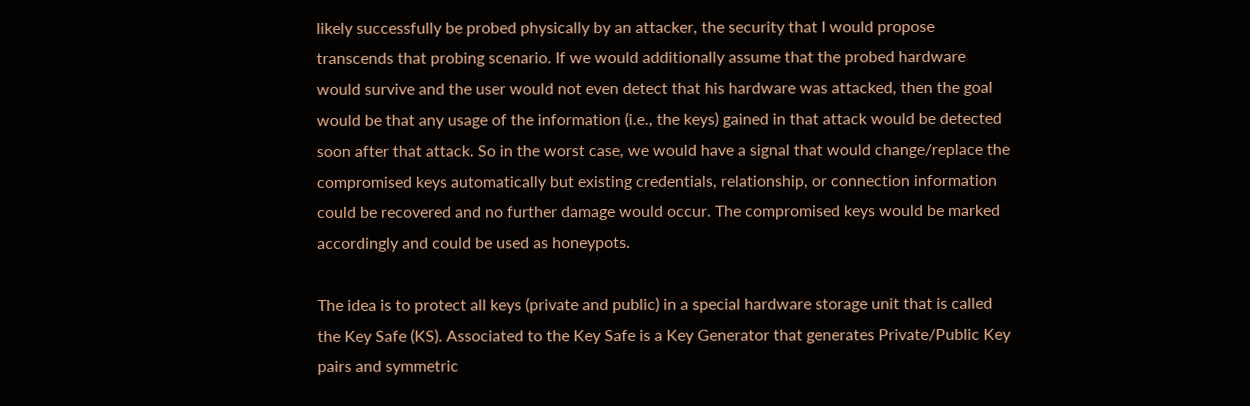likely successfully be probed physically by an attacker, the security that I would propose transcends that probing scenario. If we would additionally assume that the probed hardware would survive and the user would not even detect that his hardware was attacked, then the goal would be that any usage of the information (i.e., the keys) gained in that attack would be detected soon after that attack. So in the worst case, we would have a signal that would change/replace the compromised keys automatically but existing credentials, relationship, or connection information could be recovered and no further damage would occur. The compromised keys would be marked accordingly and could be used as honeypots.

The idea is to protect all keys (private and public) in a special hardware storage unit that is called the Key Safe (KS). Associated to the Key Safe is a Key Generator that generates Private/Public Key pairs and symmetric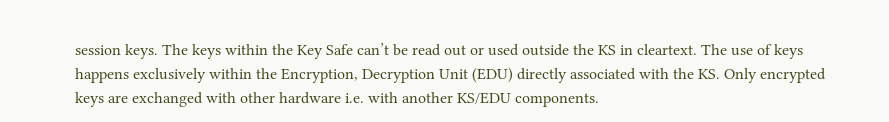session keys. The keys within the Key Safe can’t be read out or used outside the KS in cleartext. The use of keys happens exclusively within the Encryption, Decryption Unit (EDU) directly associated with the KS. Only encrypted keys are exchanged with other hardware i.e. with another KS/EDU components.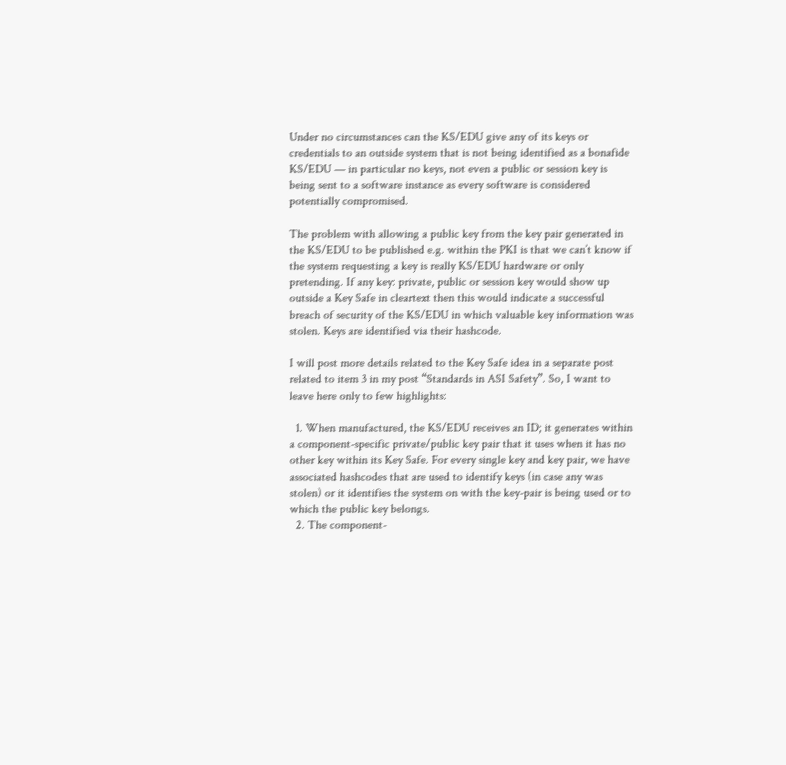Under no circumstances can the KS/EDU give any of its keys or credentials to an outside system that is not being identified as a bonafide KS/EDU — in particular no keys, not even a public or session key is being sent to a software instance as every software is considered potentially compromised.

The problem with allowing a public key from the key pair generated in the KS/EDU to be published e.g. within the PKI is that we can’t know if the system requesting a key is really KS/EDU hardware or only pretending. If any key: private, public or session key would show up outside a Key Safe in cleartext then this would indicate a successful breach of security of the KS/EDU in which valuable key information was stolen. Keys are identified via their hashcode.

I will post more details related to the Key Safe idea in a separate post related to item 3 in my post “Standards in ASI Safety”. So, I want to leave here only to few highlights:

  1. When manufactured, the KS/EDU receives an ID; it generates within a component-specific private/public key pair that it uses when it has no other key within its Key Safe. For every single key and key pair, we have associated hashcodes that are used to identify keys (in case any was stolen) or it identifies the system on with the key-pair is being used or to which the public key belongs.
  2. The component-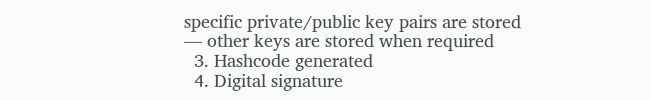specific private/public key pairs are stored — other keys are stored when required
  3. Hashcode generated
  4. Digital signature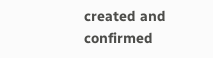created and confirmed